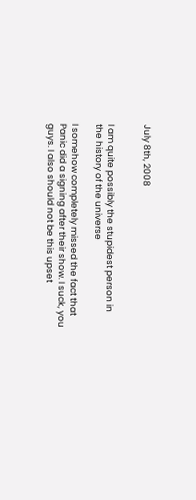July 8th, 2008


I am quite possibly the stupidest person in the history of the universe

I somehow completely missed the fact that Panic did a signing after their show. I suck, you guys. I also should not be this upset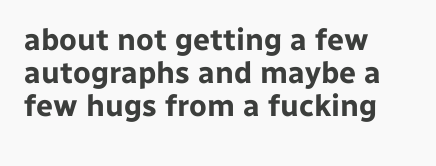about not getting a few autographs and maybe a few hugs from a fucking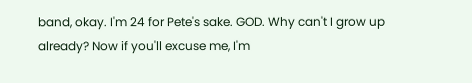band, okay. I'm 24 for Pete's sake. GOD. Why can't I grow up already? Now if you'll excuse me, I'm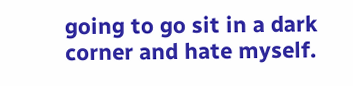going to go sit in a dark corner and hate myself.